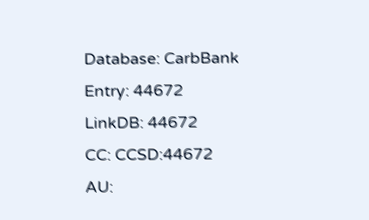Database: CarbBank
Entry: 44672
LinkDB: 44672
CC: CCSD:44672
AU: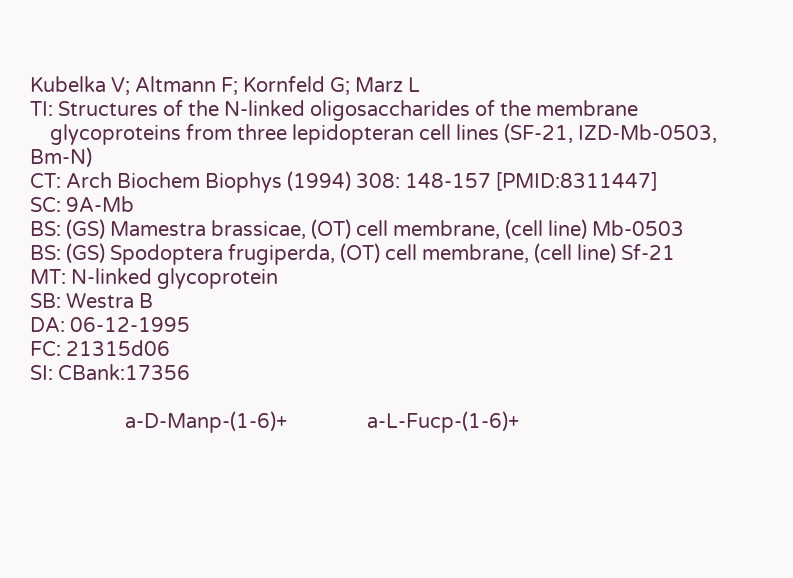Kubelka V; Altmann F; Kornfeld G; Marz L
TI: Structures of the N-linked oligosaccharides of the membrane
    glycoproteins from three lepidopteran cell lines (SF-21, IZD-Mb-0503, Bm-N)
CT: Arch Biochem Biophys (1994) 308: 148-157 [PMID:8311447]
SC: 9A-Mb
BS: (GS) Mamestra brassicae, (OT) cell membrane, (cell line) Mb-0503
BS: (GS) Spodoptera frugiperda, (OT) cell membrane, (cell line) Sf-21
MT: N-linked glycoprotein
SB: Westra B
DA: 06-12-1995
FC: 21315d06
SI: CBank:17356

                   a-D-Manp-(1-6)+                a-L-Fucp-(1-6)+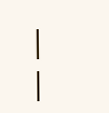|                              |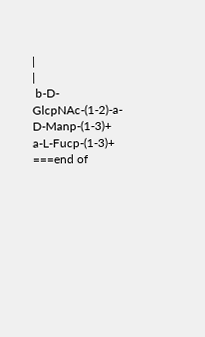|                              |
 b-D-GlcpNAc-(1-2)-a-D-Manp-(1-3)+                a-L-Fucp-(1-3)+
===end of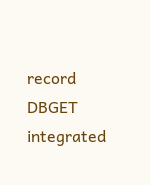record
DBGET integrated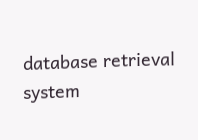database retrieval system